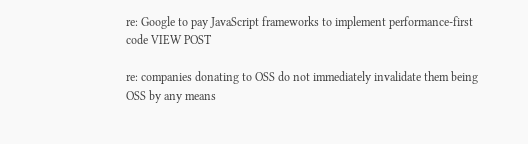re: Google to pay JavaScript frameworks to implement performance-first code VIEW POST

re: companies donating to OSS do not immediately invalidate them being OSS by any means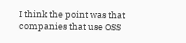I think the point was that companies that use OSS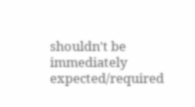shouldn't be immediately expected/required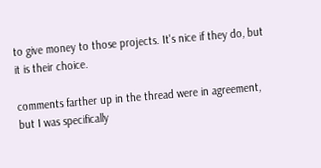to give money to those projects. It's nice if they do, but it is their choice.

comments farther up in the thread were in agreement, but I was specifically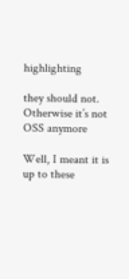highlighting

they should not. Otherwise it’s not OSS anymore

Well, I meant it is up to these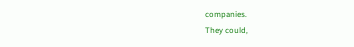companies.
They could,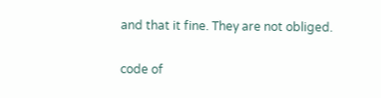and that it fine. They are not obliged.

code of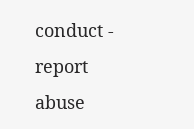conduct - report abuse